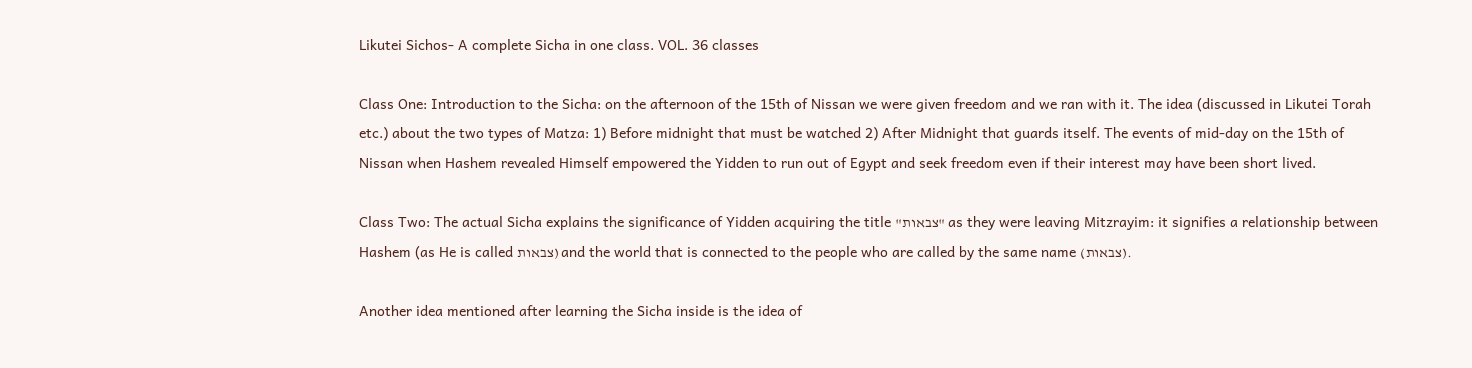Likutei Sichos- A complete Sicha in one class. VOL. 36 classes

Class One: Introduction to the Sicha: on the afternoon of the 15th of Nissan we were given freedom and we ran with it. The idea (discussed in Likutei Torah etc.) about the two types of Matza: 1) Before midnight that must be watched 2) After Midnight that guards itself. The events of mid-day on the 15th of Nissan when Hashem revealed Himself empowered the Yidden to run out of Egypt and seek freedom even if their interest may have been short lived.

Class Two: The actual Sicha explains the significance of Yidden acquiring the title "צבאות" as they were leaving Mitzrayim: it signifies a relationship between Hashem (as He is called צבאות) and the world that is connected to the people who are called by the same name (צבאות).

Another idea mentioned after learning the Sicha inside is the idea of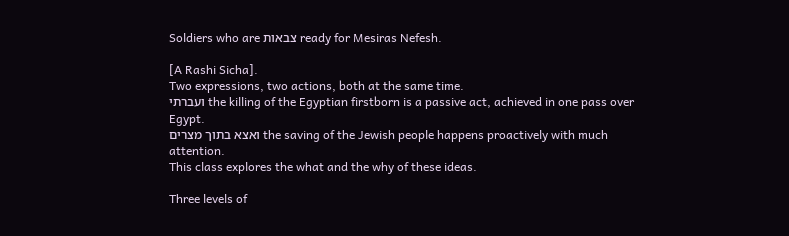Soldiers who are צבאות ready for Mesiras Nefesh.

[A Rashi Sicha].
Two expressions, two actions, both at the same time.
ועברתי the killing of the Egyptian firstborn is a passive act, achieved in one pass over Egypt.
ואצא בתוך מצרים the saving of the Jewish people happens proactively with much attention.
This class explores the what and the why of these ideas.

Three levels of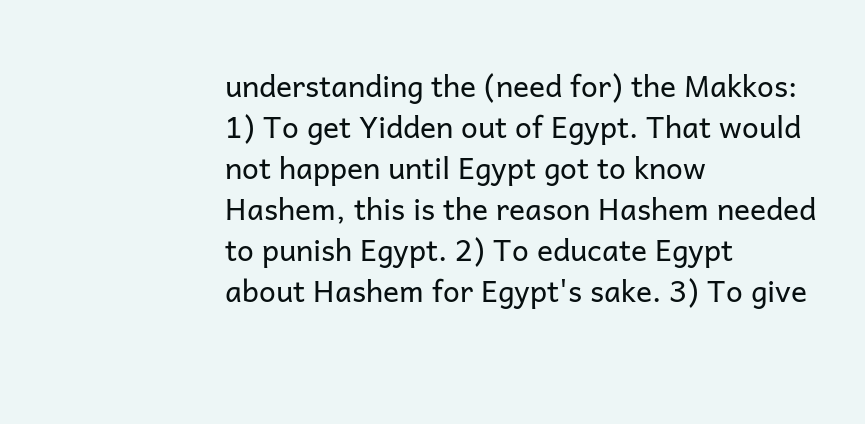understanding the (need for) the Makkos: 1) To get Yidden out of Egypt. That would not happen until Egypt got to know Hashem, this is the reason Hashem needed to punish Egypt. 2) To educate Egypt about Hashem for Egypt's sake. 3) To give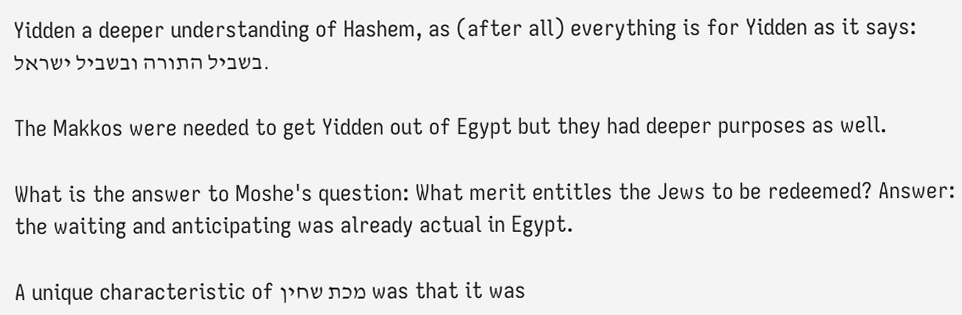Yidden a deeper understanding of Hashem, as (after all) everything is for Yidden as it says: בשביל התורה ובשביל ישראל.

The Makkos were needed to get Yidden out of Egypt but they had deeper purposes as well.

What is the answer to Moshe's question: What merit entitles the Jews to be redeemed? Answer: the waiting and anticipating was already actual in Egypt.

A unique characteristic of מכת שחין was that it was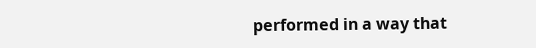performed in a way that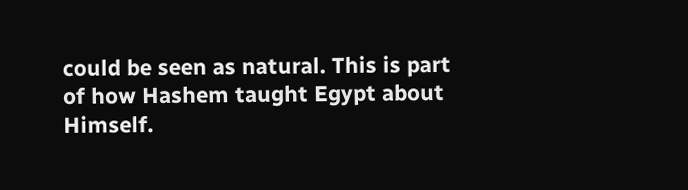could be seen as natural. This is part of how Hashem taught Egypt about Himself.